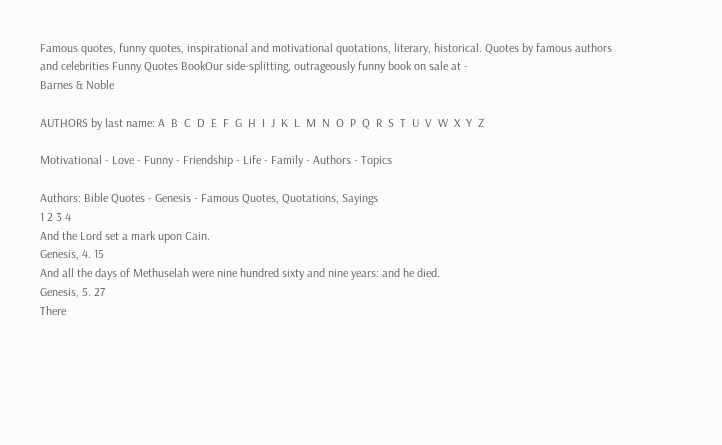Famous quotes, funny quotes, inspirational and motivational quotations, literary, historical. Quotes by famous authors and celebrities Funny Quotes BookOur side-splitting, outrageously funny book on sale at -
Barnes & Noble

AUTHORS by last name: A  B  C  D  E  F  G  H  I  J  K  L  M  N  O  P  Q  R  S  T  U  V  W  X  Y  Z

Motivational - Love - Funny - Friendship - Life - Family - Authors - Topics

Authors: Bible Quotes - Genesis - Famous Quotes, Quotations, Sayings
1 2 3 4
And the Lord set a mark upon Cain.
Genesis, 4. 15
And all the days of Methuselah were nine hundred sixty and nine years: and he died.
Genesis, 5. 27
There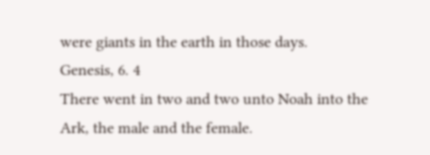were giants in the earth in those days.
Genesis, 6. 4
There went in two and two unto Noah into the Ark, the male and the female.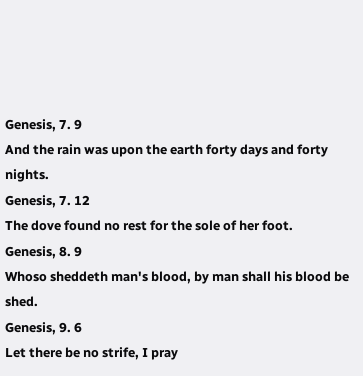Genesis, 7. 9
And the rain was upon the earth forty days and forty nights.
Genesis, 7. 12
The dove found no rest for the sole of her foot.
Genesis, 8. 9
Whoso sheddeth man's blood, by man shall his blood be shed.
Genesis, 9. 6
Let there be no strife, I pray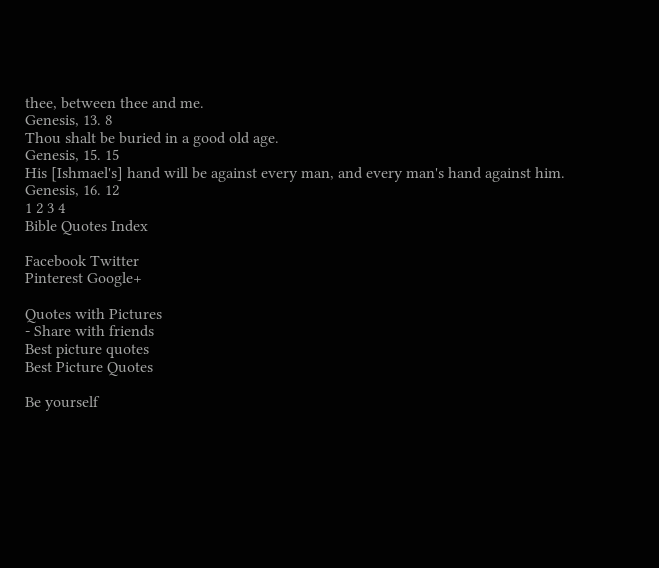thee, between thee and me.
Genesis, 13. 8
Thou shalt be buried in a good old age.
Genesis, 15. 15
His [Ishmael's] hand will be against every man, and every man's hand against him.
Genesis, 16. 12
1 2 3 4
Bible Quotes Index

Facebook Twitter
Pinterest Google+

Quotes with Pictures
- Share with friends
Best picture quotes
Best Picture Quotes

Be yourself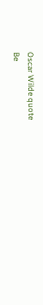Oscar Wilde quote
Be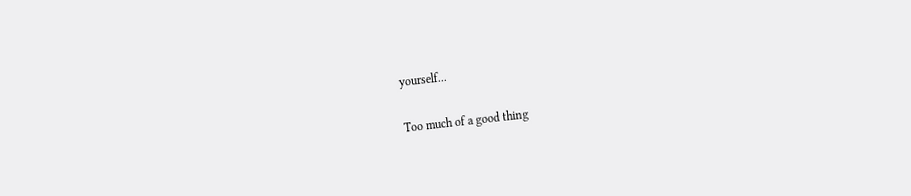yourself...

Too much of a good thing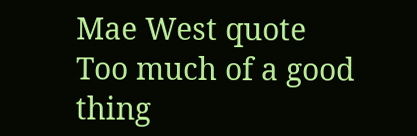Mae West quote
Too much of a good thing